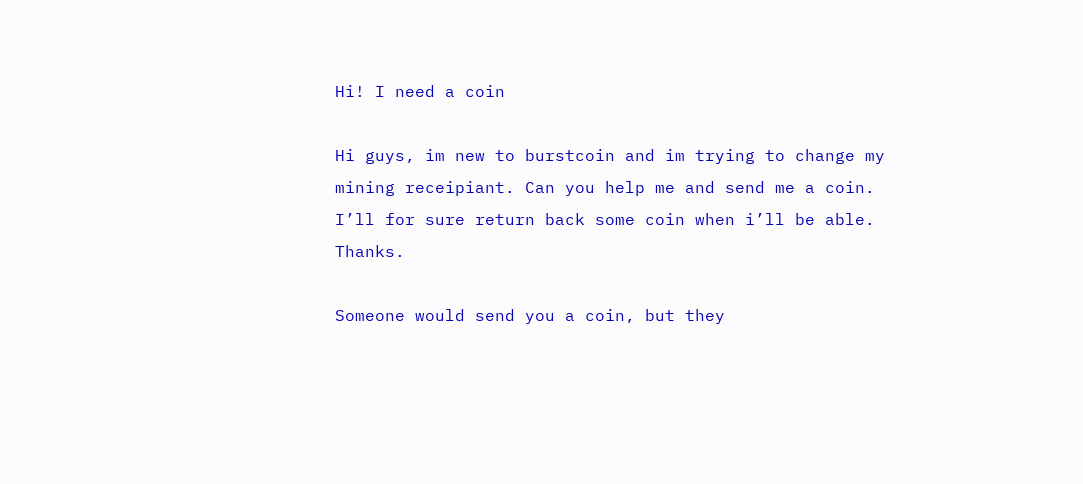Hi! I need a coin

Hi guys, im new to burstcoin and im trying to change my mining receipiant. Can you help me and send me a coin. I’ll for sure return back some coin when i’ll be able. Thanks.

Someone would send you a coin, but they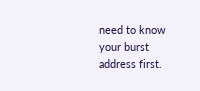need to know your burst address first.